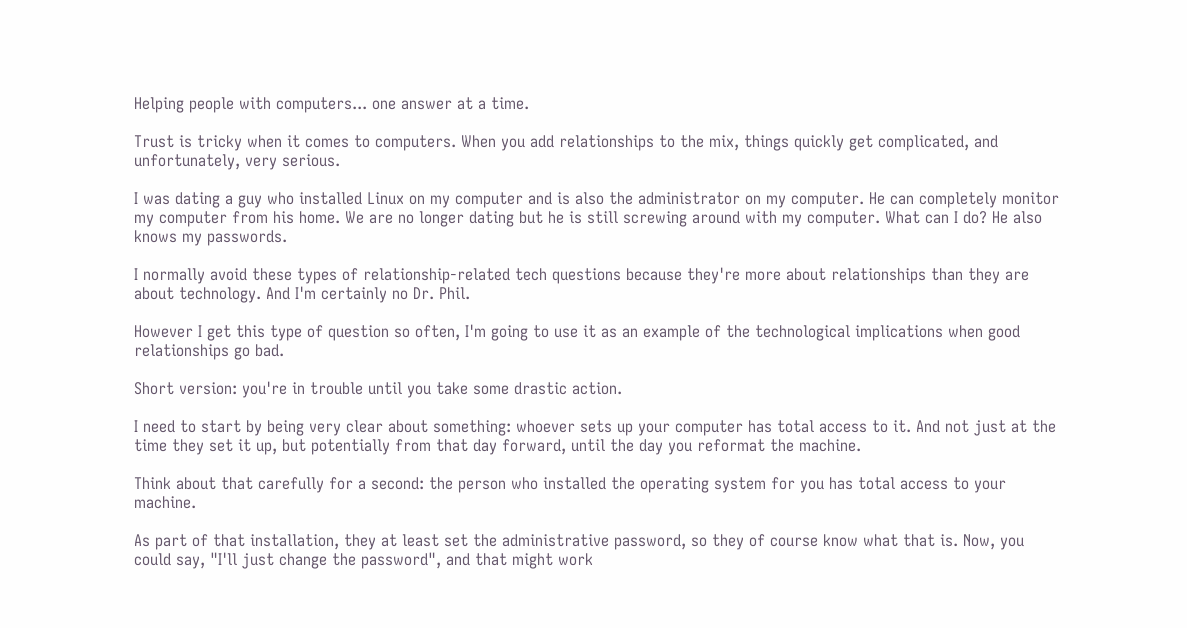Helping people with computers... one answer at a time.

Trust is tricky when it comes to computers. When you add relationships to the mix, things quickly get complicated, and unfortunately, very serious.

I was dating a guy who installed Linux on my computer and is also the administrator on my computer. He can completely monitor my computer from his home. We are no longer dating but he is still screwing around with my computer. What can I do? He also knows my passwords.

I normally avoid these types of relationship-related tech questions because they're more about relationships than they are about technology. And I'm certainly no Dr. Phil.

However I get this type of question so often, I'm going to use it as an example of the technological implications when good relationships go bad.

Short version: you're in trouble until you take some drastic action.

I need to start by being very clear about something: whoever sets up your computer has total access to it. And not just at the time they set it up, but potentially from that day forward, until the day you reformat the machine.

Think about that carefully for a second: the person who installed the operating system for you has total access to your machine.

As part of that installation, they at least set the administrative password, so they of course know what that is. Now, you could say, "I'll just change the password", and that might work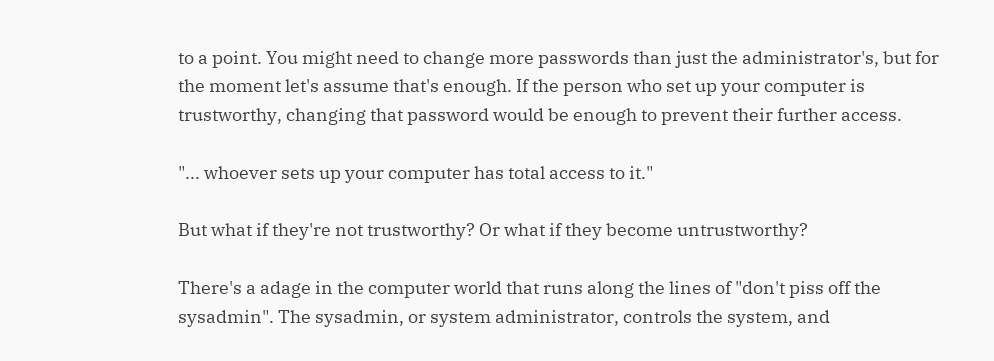to a point. You might need to change more passwords than just the administrator's, but for the moment let's assume that's enough. If the person who set up your computer is trustworthy, changing that password would be enough to prevent their further access.

"... whoever sets up your computer has total access to it."

But what if they're not trustworthy? Or what if they become untrustworthy?

There's a adage in the computer world that runs along the lines of "don't piss off the sysadmin". The sysadmin, or system administrator, controls the system, and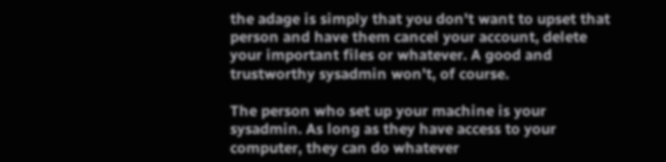the adage is simply that you don't want to upset that person and have them cancel your account, delete your important files or whatever. A good and trustworthy sysadmin won't, of course.

The person who set up your machine is your sysadmin. As long as they have access to your computer, they can do whatever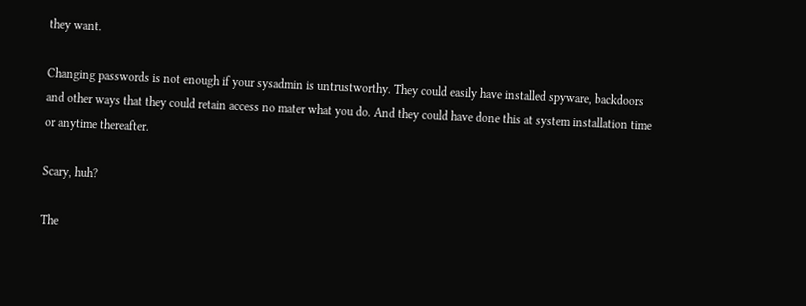they want.

Changing passwords is not enough if your sysadmin is untrustworthy. They could easily have installed spyware, backdoors and other ways that they could retain access no mater what you do. And they could have done this at system installation time or anytime thereafter.

Scary, huh?

The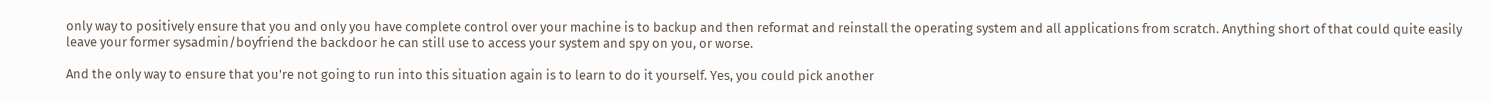only way to positively ensure that you and only you have complete control over your machine is to backup and then reformat and reinstall the operating system and all applications from scratch. Anything short of that could quite easily leave your former sysadmin/boyfriend the backdoor he can still use to access your system and spy on you, or worse.

And the only way to ensure that you're not going to run into this situation again is to learn to do it yourself. Yes, you could pick another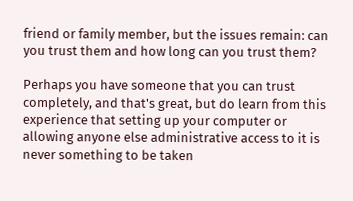friend or family member, but the issues remain: can you trust them and how long can you trust them?

Perhaps you have someone that you can trust completely, and that's great, but do learn from this experience that setting up your computer or allowing anyone else administrative access to it is never something to be taken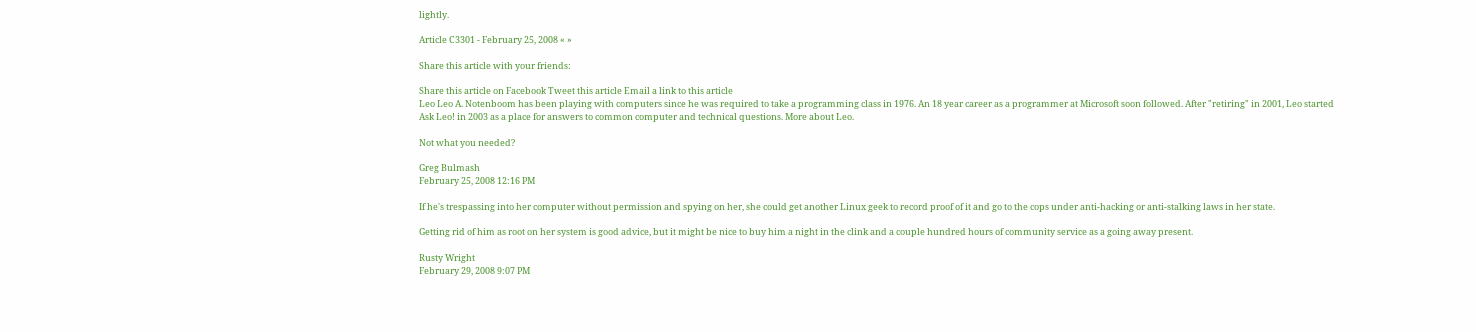lightly.

Article C3301 - February 25, 2008 « »

Share this article with your friends:

Share this article on Facebook Tweet this article Email a link to this article
Leo Leo A. Notenboom has been playing with computers since he was required to take a programming class in 1976. An 18 year career as a programmer at Microsoft soon followed. After "retiring" in 2001, Leo started Ask Leo! in 2003 as a place for answers to common computer and technical questions. More about Leo.

Not what you needed?

Greg Bulmash
February 25, 2008 12:16 PM

If he's trespassing into her computer without permission and spying on her, she could get another Linux geek to record proof of it and go to the cops under anti-hacking or anti-stalking laws in her state.

Getting rid of him as root on her system is good advice, but it might be nice to buy him a night in the clink and a couple hundred hours of community service as a going away present.

Rusty Wright
February 29, 2008 9:07 PM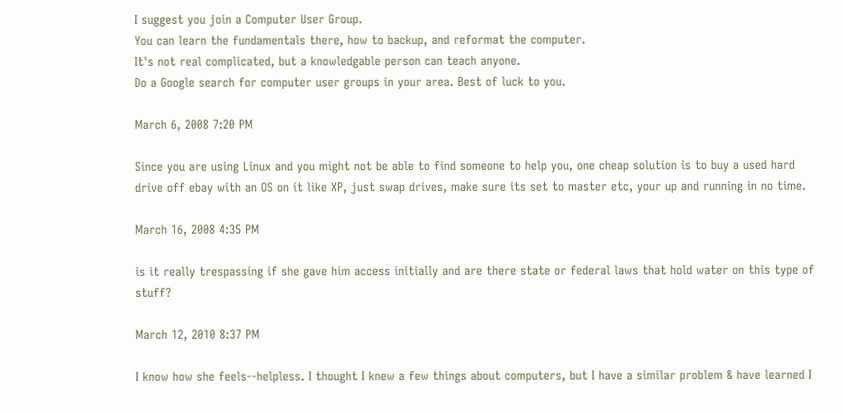I suggest you join a Computer User Group.
You can learn the fundamentals there, how to backup, and reformat the computer.
It's not real complicated, but a knowledgable person can teach anyone.
Do a Google search for computer user groups in your area. Best of luck to you.

March 6, 2008 7:20 PM

Since you are using Linux and you might not be able to find someone to help you, one cheap solution is to buy a used hard drive off ebay with an OS on it like XP, just swap drives, make sure its set to master etc, your up and running in no time.

March 16, 2008 4:35 PM

is it really trespassing if she gave him access initially and are there state or federal laws that hold water on this type of stuff?

March 12, 2010 8:37 PM

I know how she feels--helpless. I thought I knew a few things about computers, but I have a similar problem & have learned I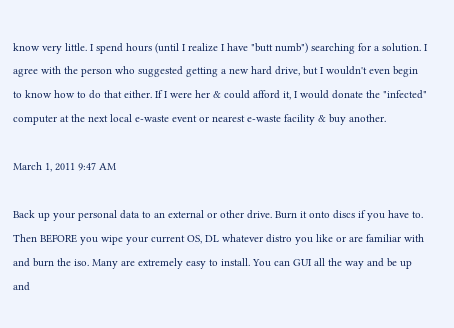know very little. I spend hours (until I realize I have "butt numb") searching for a solution. I agree with the person who suggested getting a new hard drive, but I wouldn't even begin to know how to do that either. If I were her & could afford it, I would donate the "infected" computer at the next local e-waste event or nearest e-waste facility & buy another.

March 1, 2011 9:47 AM

Back up your personal data to an external or other drive. Burn it onto discs if you have to. Then BEFORE you wipe your current OS, DL whatever distro you like or are familiar with and burn the iso. Many are extremely easy to install. You can GUI all the way and be up and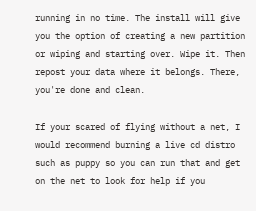running in no time. The install will give you the option of creating a new partition or wiping and starting over. Wipe it. Then repost your data where it belongs. There, you're done and clean.

If your scared of flying without a net, I would recommend burning a live cd distro such as puppy so you can run that and get on the net to look for help if you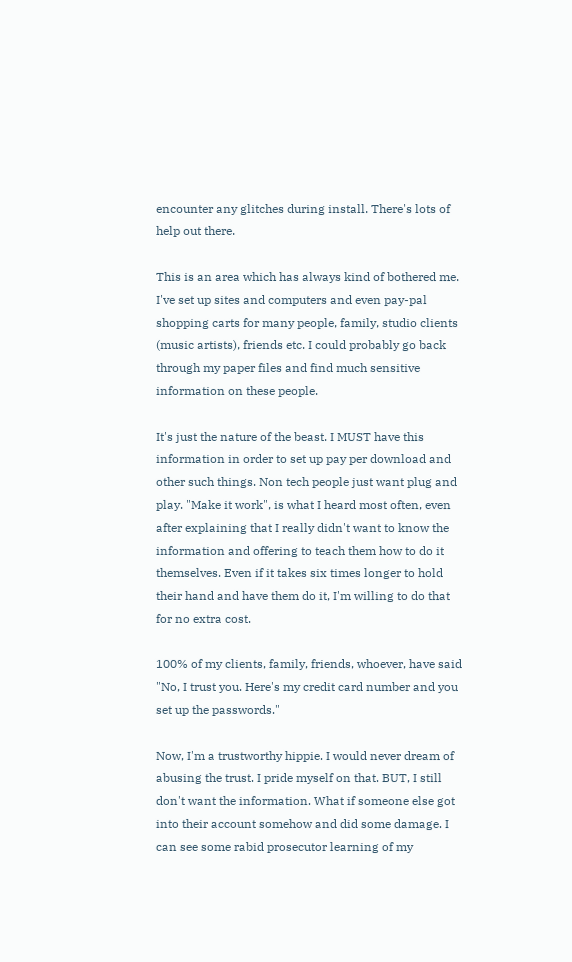encounter any glitches during install. There's lots of help out there.

This is an area which has always kind of bothered me. I've set up sites and computers and even pay-pal shopping carts for many people, family, studio clients (music artists), friends etc. I could probably go back through my paper files and find much sensitive information on these people.

It's just the nature of the beast. I MUST have this information in order to set up pay per download and other such things. Non tech people just want plug and play. "Make it work", is what I heard most often, even after explaining that I really didn't want to know the information and offering to teach them how to do it themselves. Even if it takes six times longer to hold their hand and have them do it, I'm willing to do that for no extra cost.

100% of my clients, family, friends, whoever, have said "No, I trust you. Here's my credit card number and you set up the passwords."

Now, I'm a trustworthy hippie. I would never dream of abusing the trust. I pride myself on that. BUT, I still don't want the information. What if someone else got into their account somehow and did some damage. I can see some rabid prosecutor learning of my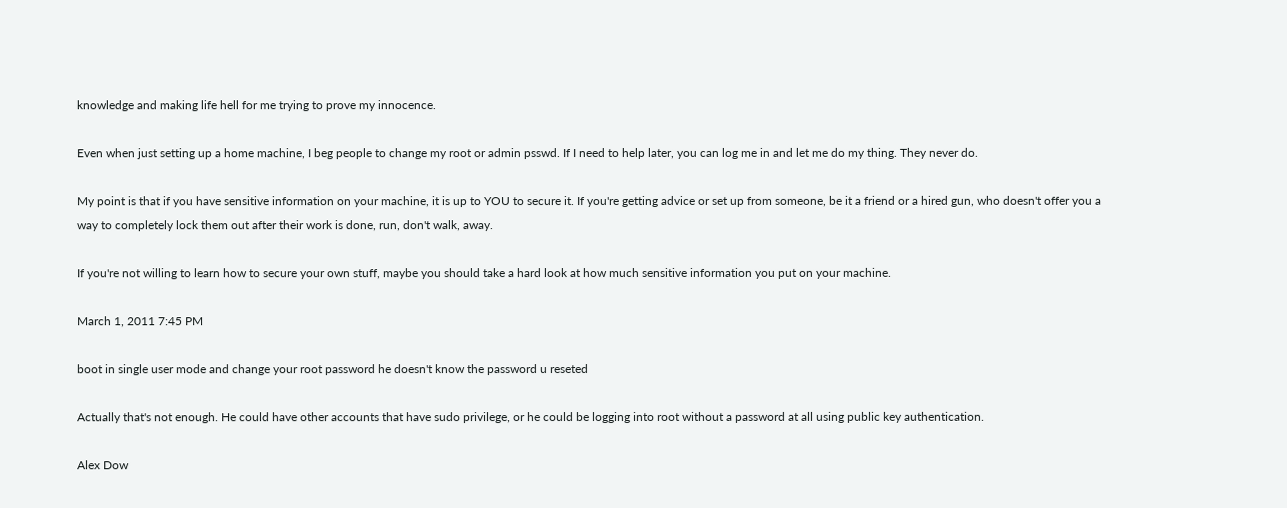knowledge and making life hell for me trying to prove my innocence.

Even when just setting up a home machine, I beg people to change my root or admin psswd. If I need to help later, you can log me in and let me do my thing. They never do.

My point is that if you have sensitive information on your machine, it is up to YOU to secure it. If you're getting advice or set up from someone, be it a friend or a hired gun, who doesn't offer you a way to completely lock them out after their work is done, run, don't walk, away.

If you're not willing to learn how to secure your own stuff, maybe you should take a hard look at how much sensitive information you put on your machine.

March 1, 2011 7:45 PM

boot in single user mode and change your root password he doesn't know the password u reseted

Actually that's not enough. He could have other accounts that have sudo privilege, or he could be logging into root without a password at all using public key authentication.

Alex Dow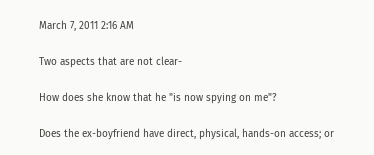March 7, 2011 2:16 AM

Two aspects that are not clear-

How does she know that he "is now spying on me"?

Does the ex-boyfriend have direct, physical, hands-on access; or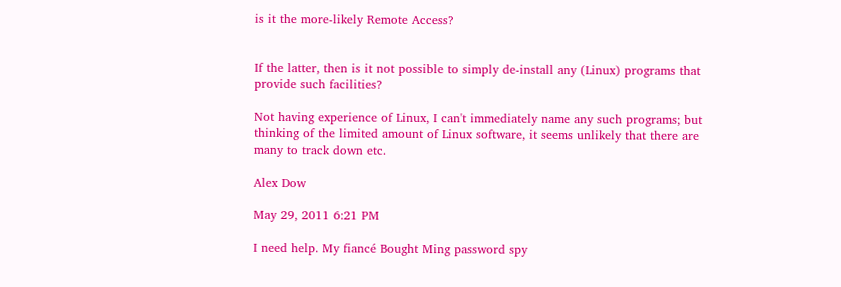is it the more-likely Remote Access?


If the latter, then is it not possible to simply de-install any (Linux) programs that provide such facilities?

Not having experience of Linux, I can't immediately name any such programs; but thinking of the limited amount of Linux software, it seems unlikely that there are many to track down etc.

Alex Dow

May 29, 2011 6:21 PM

I need help. My fiancé Bought Ming password spy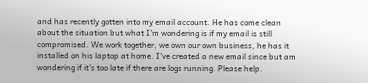and has recently gotten into my email account. He has come clean about the situation but what I'm wondering is if my email is still compromised. We work together, we own our own business, he has it installed on his laptop at home. I've created a new email since but am wondering if it's too late if there are logs running. Please help.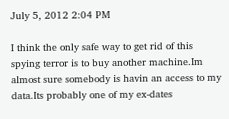July 5, 2012 2:04 PM

I think the only safe way to get rid of this spying terror is to buy another machine.Im almost sure somebody is havin an access to my data.Its probably one of my ex-dates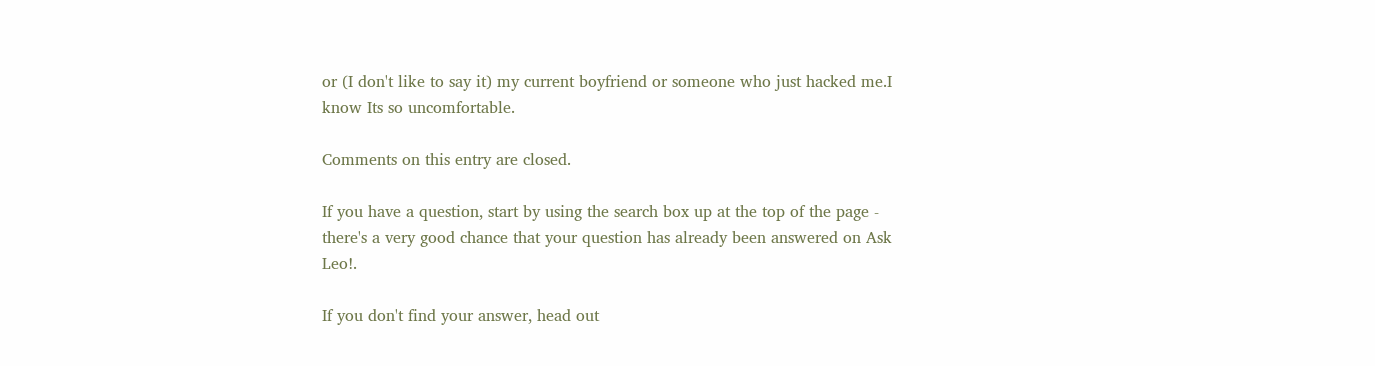or (I don't like to say it) my current boyfriend or someone who just hacked me.I know Its so uncomfortable.

Comments on this entry are closed.

If you have a question, start by using the search box up at the top of the page - there's a very good chance that your question has already been answered on Ask Leo!.

If you don't find your answer, head out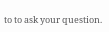to to ask your question.